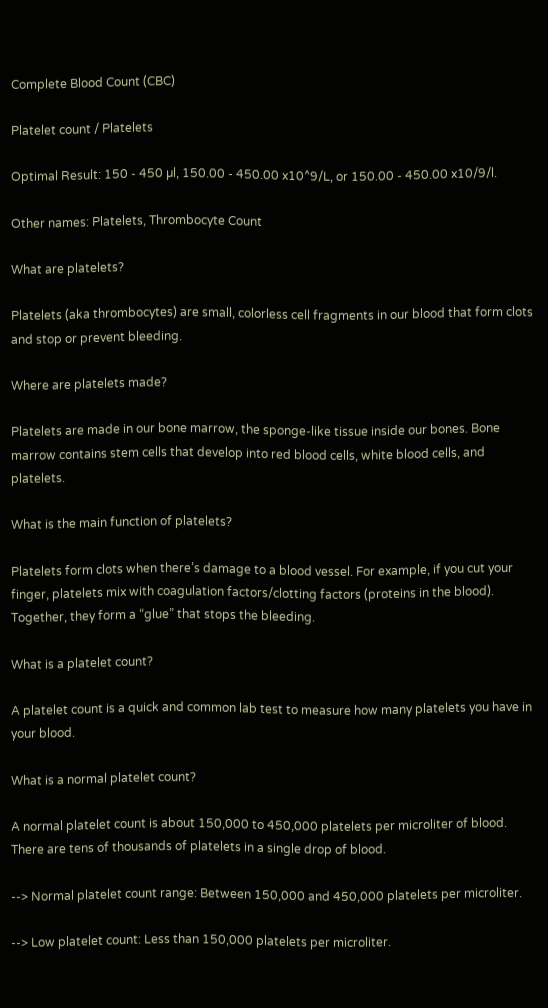Complete Blood Count (CBC)

Platelet count / Platelets

Optimal Result: 150 - 450 µl, 150.00 - 450.00 x10^9/L, or 150.00 - 450.00 x10/9/l.

Other names: Platelets, Thrombocyte Count

What are platelets?

Platelets (aka thrombocytes) are small, colorless cell fragments in our blood that form clots and stop or prevent bleeding.

Where are platelets made?

Platelets are made in our bone marrow, the sponge-like tissue inside our bones. Bone marrow contains stem cells that develop into red blood cells, white blood cells, and platelets.

What is the main function of platelets?

Platelets form clots when there’s damage to a blood vessel. For example, if you cut your finger, platelets mix with coagulation factors/clotting factors (proteins in the blood). Together, they form a “glue” that stops the bleeding.

What is a platelet count?

A platelet count is a quick and common lab test to measure how many platelets you have in your blood.

What is a normal platelet count?

A normal platelet count is about 150,000 to 450,000 platelets per microliter of blood. There are tens of thousands of platelets in a single drop of blood.

--> Normal platelet count range: Between 150,000 and 450,000 platelets per microliter.

--> Low platelet count: Less than 150,000 platelets per microliter.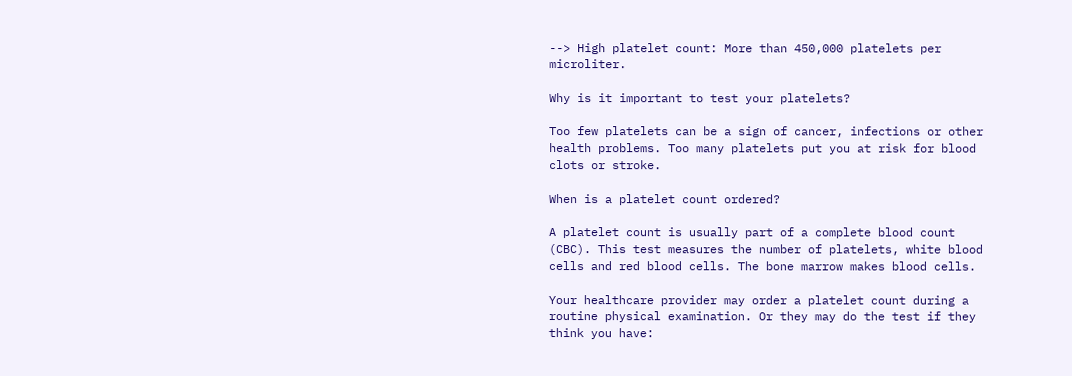--> High platelet count: More than 450,000 platelets per microliter.

Why is it important to test your platelets?

Too few platelets can be a sign of cancer, infections or other health problems. Too many platelets put you at risk for blood clots or stroke.

When is a platelet count ordered?

A platelet count is usually part of a complete blood count (CBC). This test measures the number of platelets, white blood cells and red blood cells. The bone marrow makes blood cells.

Your healthcare provider may order a platelet count during a routine physical examination. Or they may do the test if they think you have: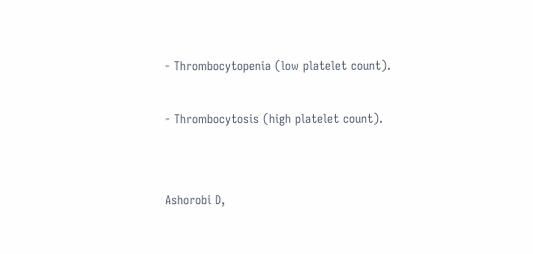- Thrombocytopenia (low platelet count).

- Thrombocytosis (high platelet count).


Ashorobi D,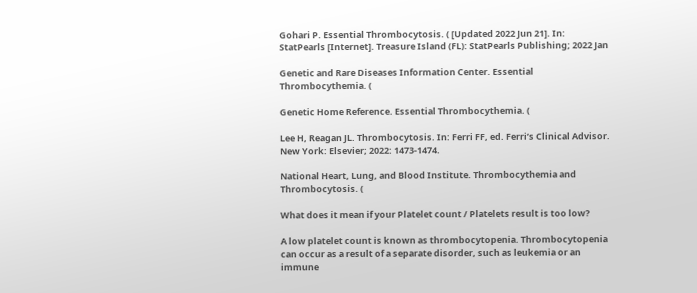Gohari P. Essential Thrombocytosis. ( [Updated 2022 Jun 21]. In: StatPearls [Internet]. Treasure Island (FL): StatPearls Publishing; 2022 Jan

Genetic and Rare Diseases Information Center. Essential Thrombocythemia. (

Genetic Home Reference. Essential Thrombocythemia. (

Lee H, Reagan JL. Thrombocytosis. In: Ferri FF, ed. Ferri’s Clinical Advisor. New York: Elsevier; 2022: 1473-1474.

National Heart, Lung, and Blood Institute. Thrombocythemia and Thrombocytosis. (

What does it mean if your Platelet count / Platelets result is too low?

A low platelet count is known as thrombocytopenia. Thrombocytopenia can occur as a result of a separate disorder, such as leukemia or an immune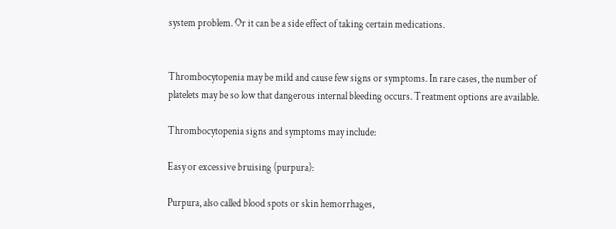system problem. Or it can be a side effect of taking certain medications.


Thrombocytopenia may be mild and cause few signs or symptoms. In rare cases, the number of platelets may be so low that dangerous internal bleeding occurs. Treatment options are available.

Thrombocytopenia signs and symptoms may include:

Easy or excessive bruising (purpura):

Purpura, also called blood spots or skin hemorrhages,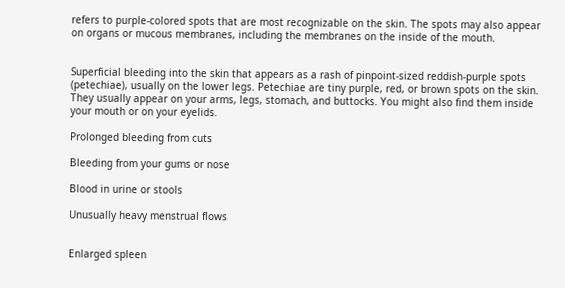refers to purple-colored spots that are most recognizable on the skin. The spots may also appear on organs or mucous membranes, including the membranes on the inside of the mouth.


Superficial bleeding into the skin that appears as a rash of pinpoint-sized reddish-purple spots (petechiae), usually on the lower legs. Petechiae are tiny purple, red, or brown spots on the skin. They usually appear on your arms, legs, stomach, and buttocks. You might also find them inside your mouth or on your eyelids.

Prolonged bleeding from cuts

Bleeding from your gums or nose

Blood in urine or stools

Unusually heavy menstrual flows


Enlarged spleen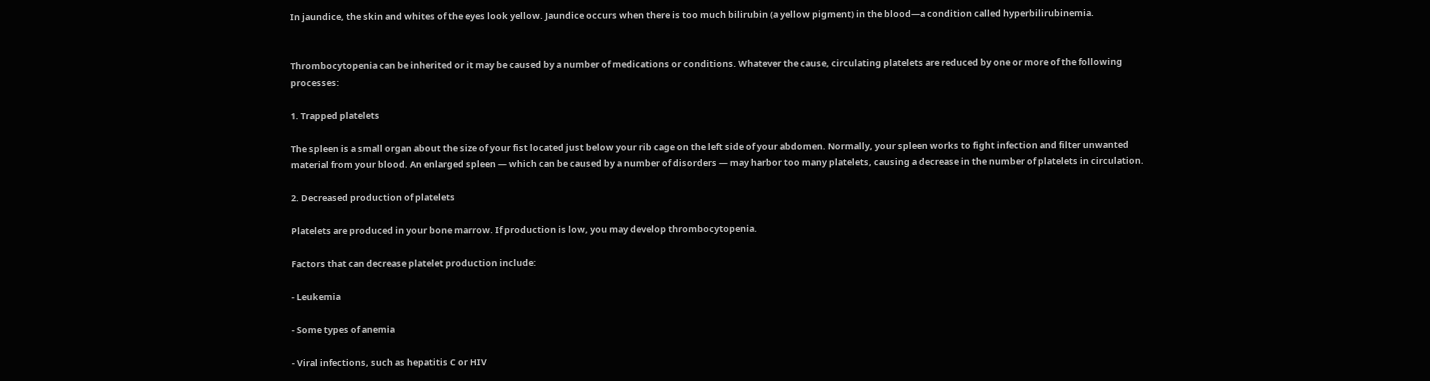In jaundice, the skin and whites of the eyes look yellow. Jaundice occurs when there is too much bilirubin (a yellow pigment) in the blood—a condition called hyperbilirubinemia.


Thrombocytopenia can be inherited or it may be caused by a number of medications or conditions. Whatever the cause, circulating platelets are reduced by one or more of the following processes:

1. Trapped platelets

The spleen is a small organ about the size of your fist located just below your rib cage on the left side of your abdomen. Normally, your spleen works to fight infection and filter unwanted material from your blood. An enlarged spleen — which can be caused by a number of disorders — may harbor too many platelets, causing a decrease in the number of platelets in circulation.

2. Decreased production of platelets

Platelets are produced in your bone marrow. If production is low, you may develop thrombocytopenia.

Factors that can decrease platelet production include:

- Leukemia

- Some types of anemia

- Viral infections, such as hepatitis C or HIV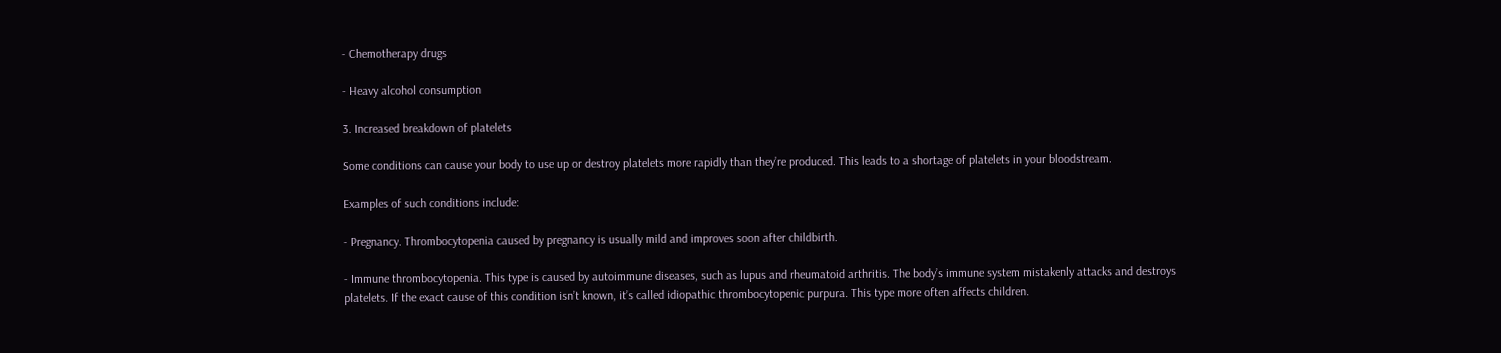- Chemotherapy drugs

- Heavy alcohol consumption

3. Increased breakdown of platelets

Some conditions can cause your body to use up or destroy platelets more rapidly than they’re produced. This leads to a shortage of platelets in your bloodstream.

Examples of such conditions include:

- Pregnancy. Thrombocytopenia caused by pregnancy is usually mild and improves soon after childbirth.

- Immune thrombocytopenia. This type is caused by autoimmune diseases, such as lupus and rheumatoid arthritis. The body’s immune system mistakenly attacks and destroys platelets. If the exact cause of this condition isn’t known, it’s called idiopathic thrombocytopenic purpura. This type more often affects children.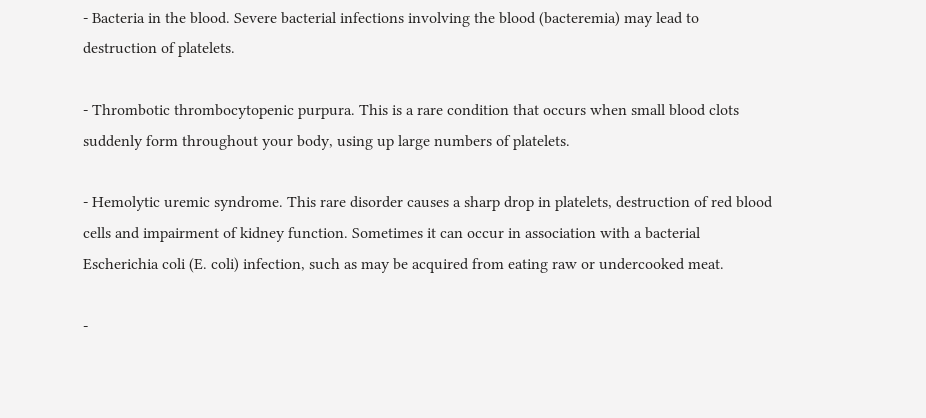- Bacteria in the blood. Severe bacterial infections involving the blood (bacteremia) may lead to destruction of platelets.

- Thrombotic thrombocytopenic purpura. This is a rare condition that occurs when small blood clots suddenly form throughout your body, using up large numbers of platelets.

- Hemolytic uremic syndrome. This rare disorder causes a sharp drop in platelets, destruction of red blood cells and impairment of kidney function. Sometimes it can occur in association with a bacterial Escherichia coli (E. coli) infection, such as may be acquired from eating raw or undercooked meat.

-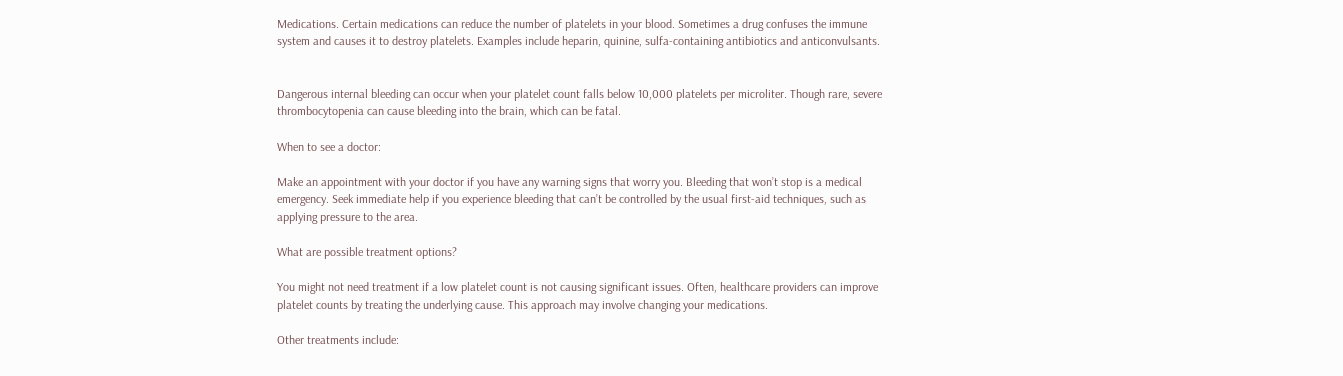Medications. Certain medications can reduce the number of platelets in your blood. Sometimes a drug confuses the immune system and causes it to destroy platelets. Examples include heparin, quinine, sulfa-containing antibiotics and anticonvulsants.


Dangerous internal bleeding can occur when your platelet count falls below 10,000 platelets per microliter. Though rare, severe thrombocytopenia can cause bleeding into the brain, which can be fatal.

When to see a doctor:

Make an appointment with your doctor if you have any warning signs that worry you. Bleeding that won’t stop is a medical emergency. Seek immediate help if you experience bleeding that can’t be controlled by the usual first-aid techniques, such as applying pressure to the area.

What are possible treatment options?

You might not need treatment if a low platelet count is not causing significant issues. Often, healthcare providers can improve platelet counts by treating the underlying cause. This approach may involve changing your medications.

Other treatments include: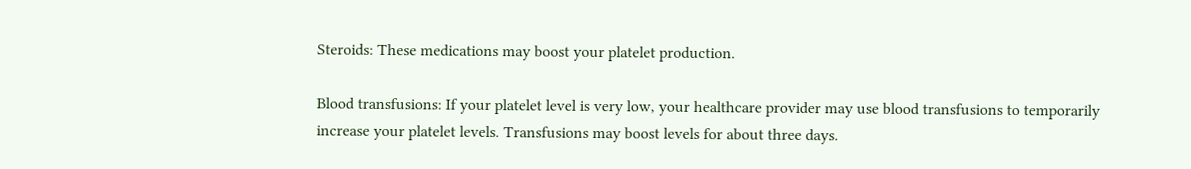Steroids: These medications may boost your platelet production.

Blood transfusions: If your platelet level is very low, your healthcare provider may use blood transfusions to temporarily increase your platelet levels. Transfusions may boost levels for about three days.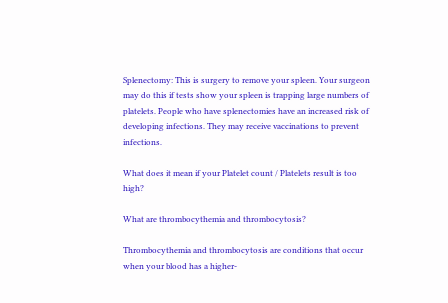Splenectomy: This is surgery to remove your spleen. Your surgeon may do this if tests show your spleen is trapping large numbers of platelets. People who have splenectomies have an increased risk of developing infections. They may receive vaccinations to prevent infections.

What does it mean if your Platelet count / Platelets result is too high?

What are thrombocythemia and thrombocytosis?

Thrombocythemia and thrombocytosis are conditions that occur when your blood has a higher-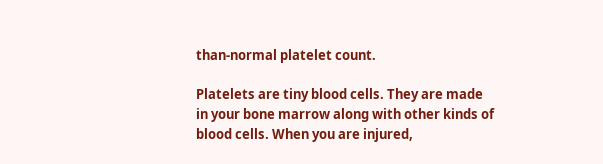than-normal platelet count.

Platelets are tiny blood cells. They are made in your bone marrow along with other kinds of blood cells. When you are injured,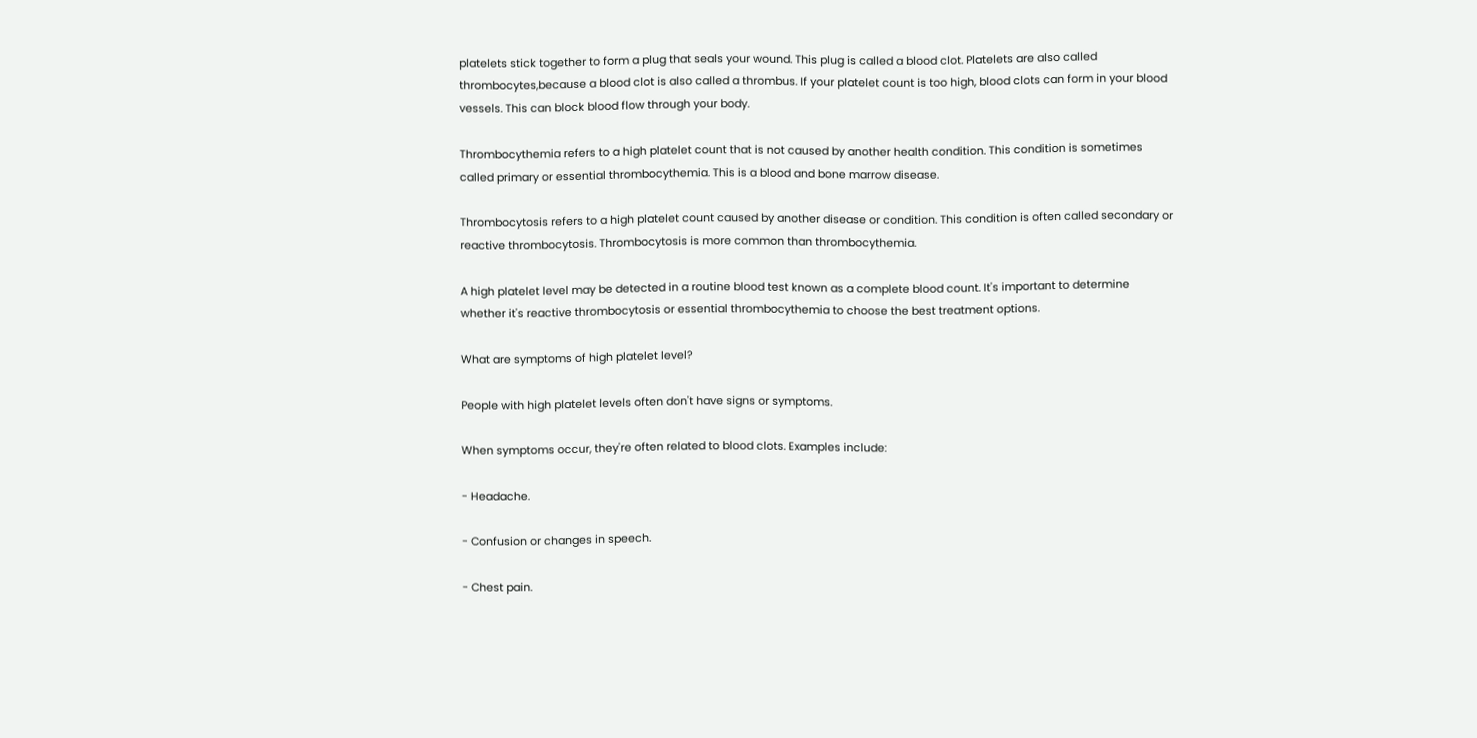platelets stick together to form a plug that seals your wound. This plug is called a blood clot. Platelets are also called thrombocytes,because a blood clot is also called a thrombus. If your platelet count is too high, blood clots can form in your blood vessels. This can block blood flow through your body.

Thrombocythemia refers to a high platelet count that is not caused by another health condition. This condition is sometimes called primary or essential thrombocythemia. This is a blood and bone marrow disease.

Thrombocytosis refers to a high platelet count caused by another disease or condition. This condition is often called secondary or reactive thrombocytosis. Thrombocytosis is more common than thrombocythemia.

A high platelet level may be detected in a routine blood test known as a complete blood count. It's important to determine whether it's reactive thrombocytosis or essential thrombocythemia to choose the best treatment options.

What are symptoms of high platelet level?

People with high platelet levels often don't have signs or symptoms.

When symptoms occur, they're often related to blood clots. Examples include:

- Headache.

- Confusion or changes in speech.

- Chest pain.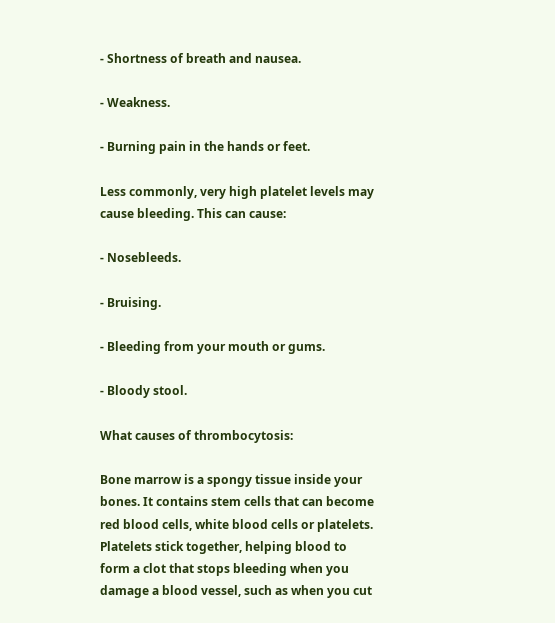- Shortness of breath and nausea.

- Weakness.

- Burning pain in the hands or feet.

Less commonly, very high platelet levels may cause bleeding. This can cause:

- Nosebleeds.

- Bruising.

- Bleeding from your mouth or gums.

- Bloody stool.

What causes of thrombocytosis:

Bone marrow is a spongy tissue inside your bones. It contains stem cells that can become red blood cells, white blood cells or platelets. Platelets stick together, helping blood to form a clot that stops bleeding when you damage a blood vessel, such as when you cut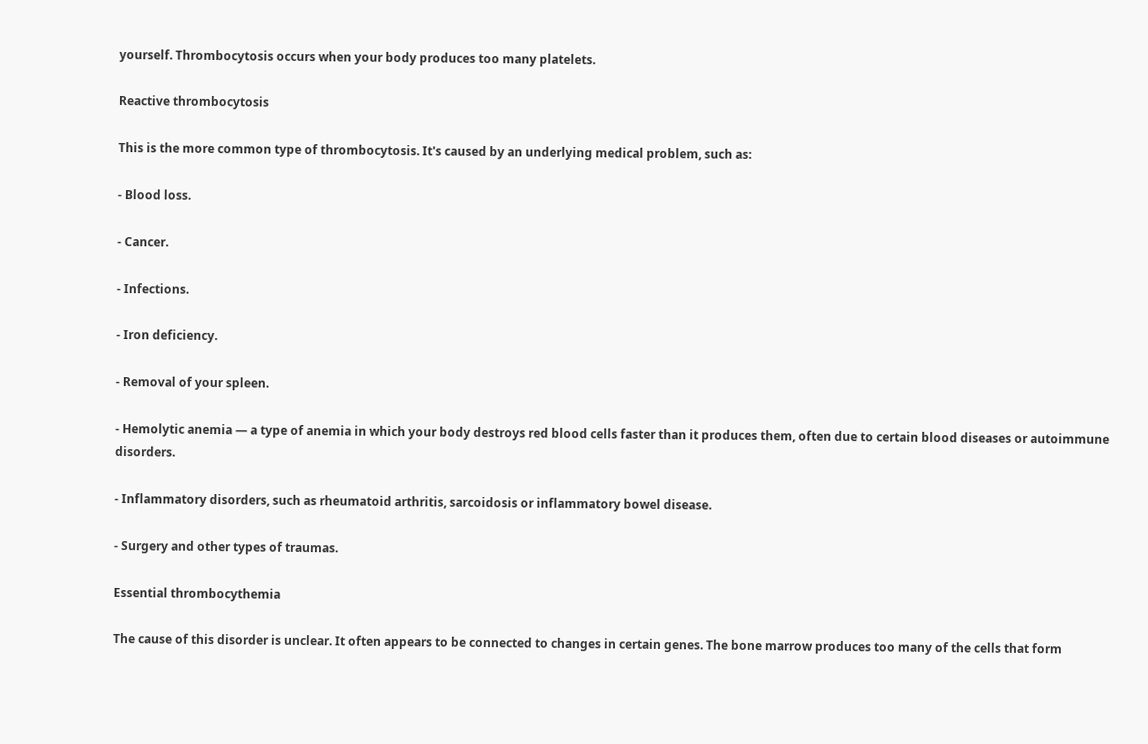yourself. Thrombocytosis occurs when your body produces too many platelets.

Reactive thrombocytosis

This is the more common type of thrombocytosis. It's caused by an underlying medical problem, such as:

- Blood loss.

- Cancer.

- Infections.

- Iron deficiency.

- Removal of your spleen.

- Hemolytic anemia — a type of anemia in which your body destroys red blood cells faster than it produces them, often due to certain blood diseases or autoimmune disorders.

- Inflammatory disorders, such as rheumatoid arthritis, sarcoidosis or inflammatory bowel disease.

- Surgery and other types of traumas.

Essential thrombocythemia

The cause of this disorder is unclear. It often appears to be connected to changes in certain genes. The bone marrow produces too many of the cells that form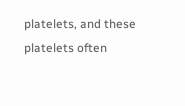platelets, and these platelets often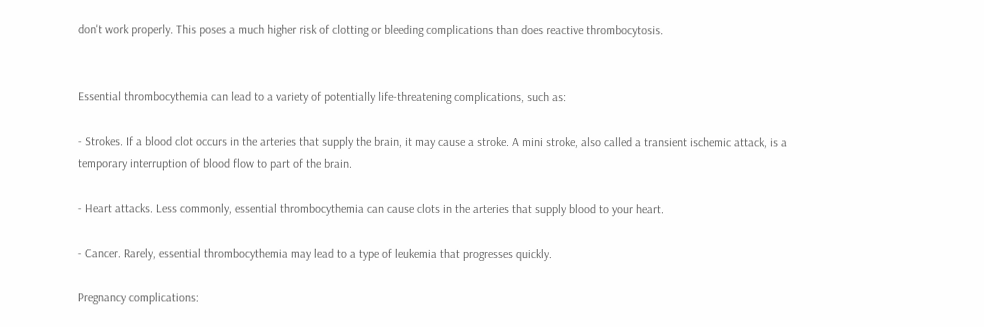don't work properly. This poses a much higher risk of clotting or bleeding complications than does reactive thrombocytosis.


Essential thrombocythemia can lead to a variety of potentially life-threatening complications, such as:

- Strokes. If a blood clot occurs in the arteries that supply the brain, it may cause a stroke. A mini stroke, also called a transient ischemic attack, is a temporary interruption of blood flow to part of the brain.

- Heart attacks. Less commonly, essential thrombocythemia can cause clots in the arteries that supply blood to your heart.

- Cancer. Rarely, essential thrombocythemia may lead to a type of leukemia that progresses quickly.

Pregnancy complications: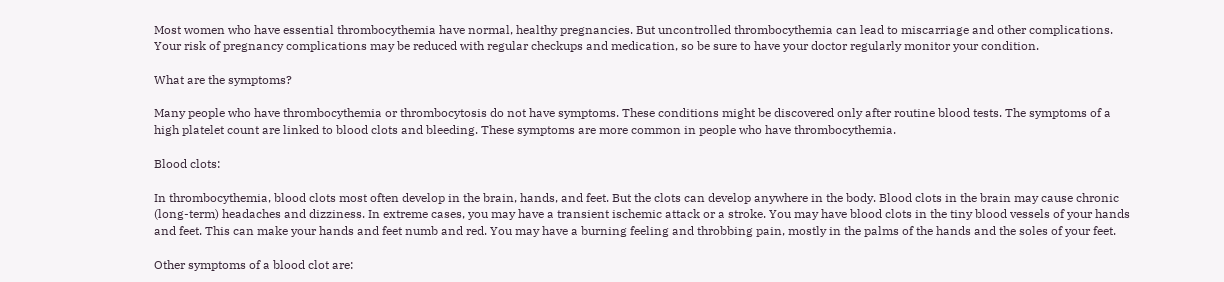Most women who have essential thrombocythemia have normal, healthy pregnancies. But uncontrolled thrombocythemia can lead to miscarriage and other complications. Your risk of pregnancy complications may be reduced with regular checkups and medication, so be sure to have your doctor regularly monitor your condition.

What are the symptoms?

Many people who have thrombocythemia or thrombocytosis do not have symptoms. These conditions might be discovered only after routine blood tests. The symptoms of a high platelet count are linked to blood clots and bleeding. These symptoms are more common in people who have thrombocythemia.

Blood clots:

In thrombocythemia, blood clots most often develop in the brain, hands, and feet. But the clots can develop anywhere in the body. Blood clots in the brain may cause chronic (long-term) headaches and dizziness. In extreme cases, you may have a transient ischemic attack or a stroke. You may have blood clots in the tiny blood vessels of your hands and feet. This can make your hands and feet numb and red. You may have a burning feeling and throbbing pain, mostly in the palms of the hands and the soles of your feet.

Other symptoms of a blood clot are: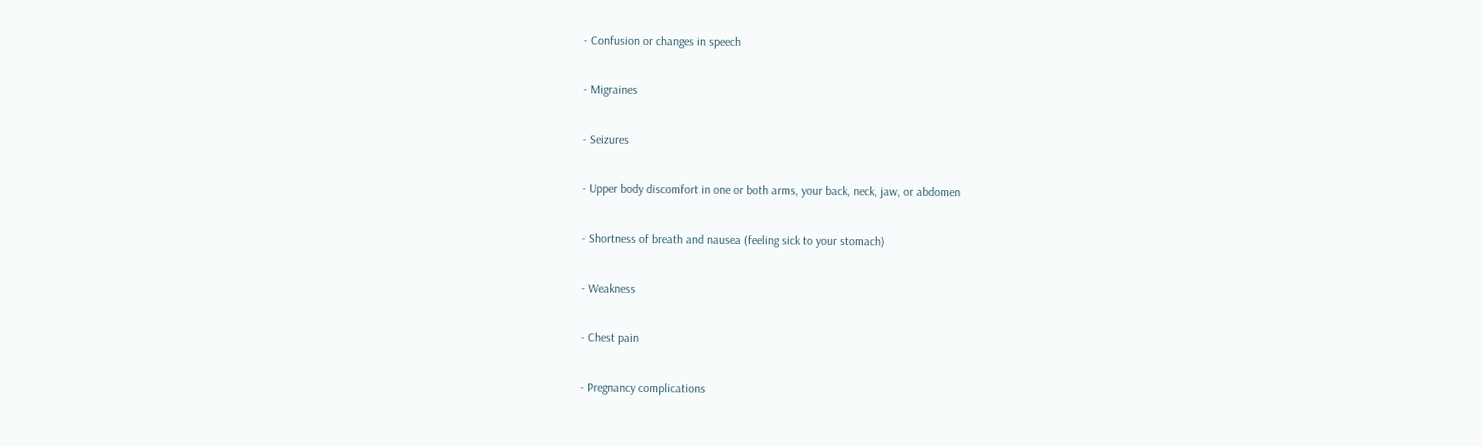- Confusion or changes in speech

- Migraines

- Seizures

- Upper body discomfort in one or both arms, your back, neck, jaw, or abdomen

- Shortness of breath and nausea (feeling sick to your stomach)

- Weakness

- Chest pain

- Pregnancy complications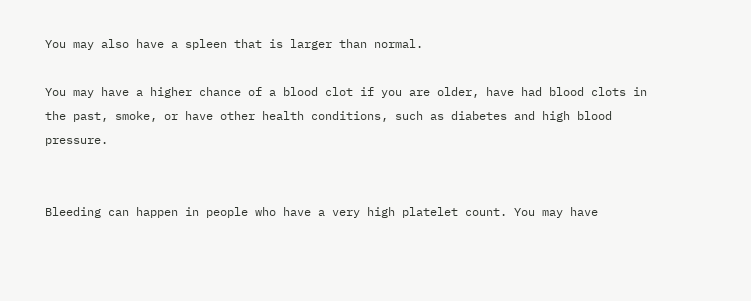You may also have a spleen that is larger than normal.

You may have a higher chance of a blood clot if you are older, have had blood clots in the past, smoke, or have other health conditions, such as diabetes and high blood pressure.


Bleeding can happen in people who have a very high platelet count. You may have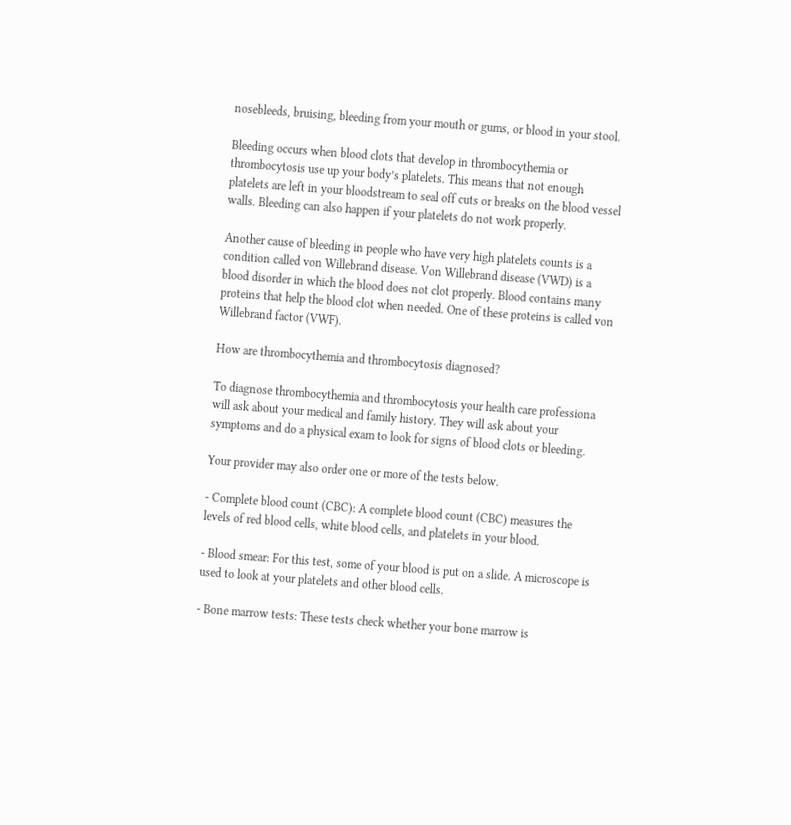nosebleeds, bruising, bleeding from your mouth or gums, or blood in your stool.

Bleeding occurs when blood clots that develop in thrombocythemia or thrombocytosis use up your body’s platelets. This means that not enough platelets are left in your bloodstream to seal off cuts or breaks on the blood vessel walls. Bleeding can also happen if your platelets do not work properly.

Another cause of bleeding in people who have very high platelets counts is a condition called von Willebrand disease. Von Willebrand disease (VWD) is a blood disorder in which the blood does not clot properly. Blood contains many proteins that help the blood clot when needed. One of these proteins is called von Willebrand factor (VWF).

How are thrombocythemia and thrombocytosis diagnosed?

To diagnose thrombocythemia and thrombocytosis your health care professiona will ask about your medical and family history. They will ask about your symptoms and do a physical exam to look for signs of blood clots or bleeding.

Your provider may also order one or more of the tests below.

- Complete blood count (CBC): A complete blood count (CBC) measures the levels of red blood cells, white blood cells, and platelets in your blood.

- Blood smear: For this test, some of your blood is put on a slide. A microscope is used to look at your platelets and other blood cells.

- Bone marrow tests: These tests check whether your bone marrow is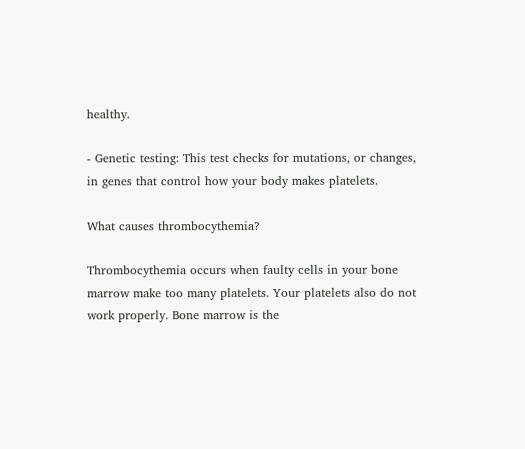healthy.

- Genetic testing: This test checks for mutations, or changes, in genes that control how your body makes platelets.

What causes thrombocythemia?

Thrombocythemia occurs when faulty cells in your bone marrow make too many platelets. Your platelets also do not work properly. Bone marrow is the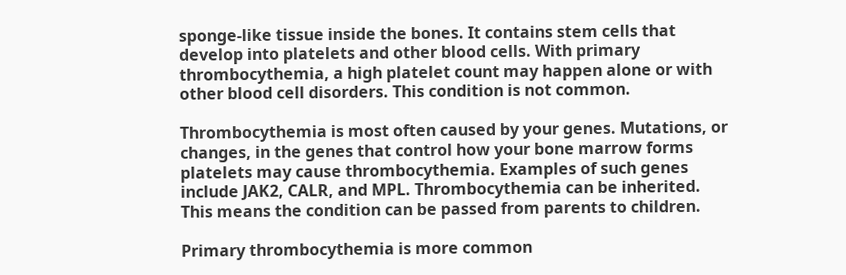sponge-like tissue inside the bones. It contains stem cells that develop into platelets and other blood cells. With primary thrombocythemia, a high platelet count may happen alone or with other blood cell disorders. This condition is not common.

Thrombocythemia is most often caused by your genes. Mutations, or changes, in the genes that control how your bone marrow forms platelets may cause thrombocythemia. Examples of such genes include JAK2, CALR, and MPL. Thrombocythemia can be inherited. This means the condition can be passed from parents to children.

Primary thrombocythemia is more common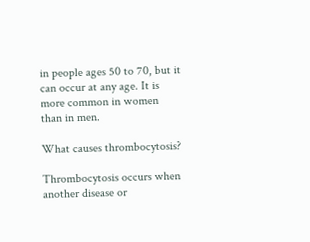in people ages 50 to 70, but it can occur at any age. It is more common in women than in men.

What causes thrombocytosis?

Thrombocytosis occurs when another disease or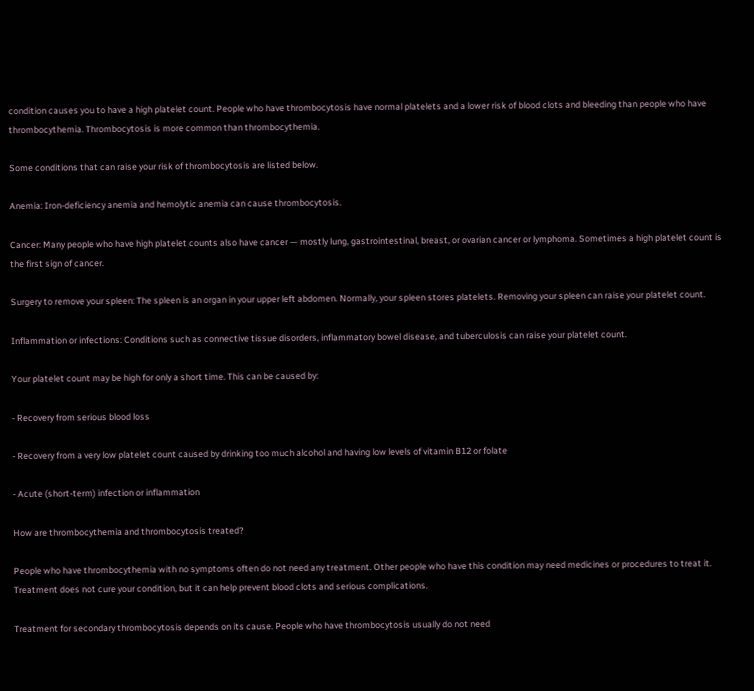condition causes you to have a high platelet count. People who have thrombocytosis have normal platelets and a lower risk of blood clots and bleeding than people who have thrombocythemia. Thrombocytosis is more common than thrombocythemia.

Some conditions that can raise your risk of thrombocytosis are listed below.

Anemia: Iron-deficiency anemia and hemolytic anemia can cause thrombocytosis.

Cancer: Many people who have high platelet counts also have cancer — mostly lung, gastrointestinal, breast, or ovarian cancer or lymphoma. Sometimes a high platelet count is the first sign of cancer.

Surgery to remove your spleen: The spleen is an organ in your upper left abdomen. Normally, your spleen stores platelets. Removing your spleen can raise your platelet count.

Inflammation or infections: Conditions such as connective tissue disorders, inflammatory bowel disease, and tuberculosis can raise your platelet count.

Your platelet count may be high for only a short time. This can be caused by:

- Recovery from serious blood loss

- Recovery from a very low platelet count caused by drinking too much alcohol and having low levels of vitamin B12 or folate

- Acute (short-term) infection or inflammation

How are thrombocythemia and thrombocytosis treated?

People who have thrombocythemia with no symptoms often do not need any treatment. Other people who have this condition may need medicines or procedures to treat it. Treatment does not cure your condition, but it can help prevent blood clots and serious complications.

Treatment for secondary thrombocytosis depends on its cause. People who have thrombocytosis usually do not need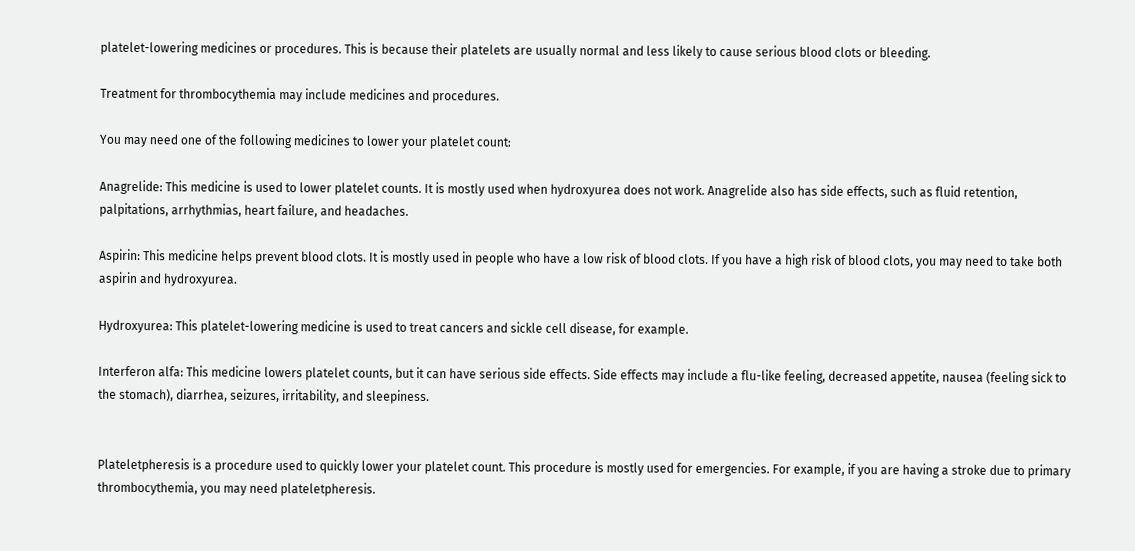platelet-lowering medicines or procedures. This is because their platelets are usually normal and less likely to cause serious blood clots or bleeding.

Treatment for thrombocythemia may include medicines and procedures.

You may need one of the following medicines to lower your platelet count:

Anagrelide: This medicine is used to lower platelet counts. It is mostly used when hydroxyurea does not work. Anagrelide also has side effects, such as fluid retention, palpitations, arrhythmias, heart failure, and headaches.

Aspirin: This medicine helps prevent blood clots. It is mostly used in people who have a low risk of blood clots. If you have a high risk of blood clots, you may need to take both aspirin and hydroxyurea.

Hydroxyurea: This platelet-lowering medicine is used to treat cancers and sickle cell disease, for example.

Interferon alfa: This medicine lowers platelet counts, but it can have serious side effects. Side effects may include a flu-like feeling, decreased appetite, nausea (feeling sick to the stomach), diarrhea, seizures, irritability, and sleepiness.


Plateletpheresis is a procedure used to quickly lower your platelet count. This procedure is mostly used for emergencies. For example, if you are having a stroke due to primary thrombocythemia, you may need plateletpheresis.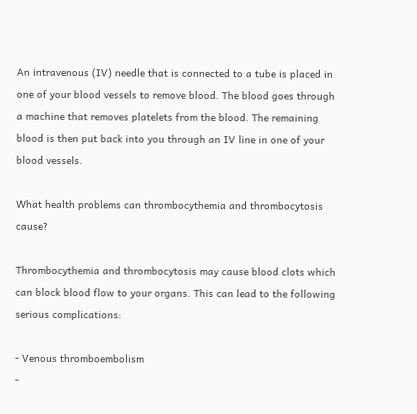An intravenous (IV) needle that is connected to a tube is placed in one of your blood vessels to remove blood. The blood goes through a machine that removes platelets from the blood. The remaining blood is then put back into you through an IV line in one of your blood vessels.

What health problems can thrombocythemia and thrombocytosis cause?

Thrombocythemia and thrombocytosis may cause blood clots which can block blood flow to your organs. This can lead to the following serious complications:

- Venous thromboembolism
-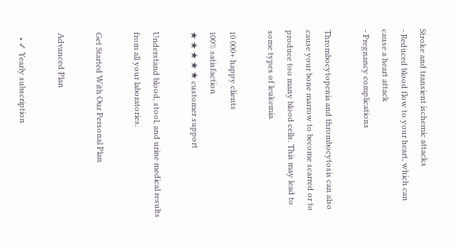Stroke and transient ischemic attacks
- Reduced blood flow to your heart, which can cause a heart attack
- Pregnancy complications

Thrombocytopenia and thrombocytosis can also cause your bone marrow to become scarred or to produce too many blood cells. This may lead to some types of leukemia.

10 000+ happy clients
100% satisfaction
★ ★ ★ ★ ★ customer support

Understand blood, stool, and urine medical results from all your laboratories.

Get Started With Our Personal Plan

Advanced Plan

  • ✓ Yearly subscription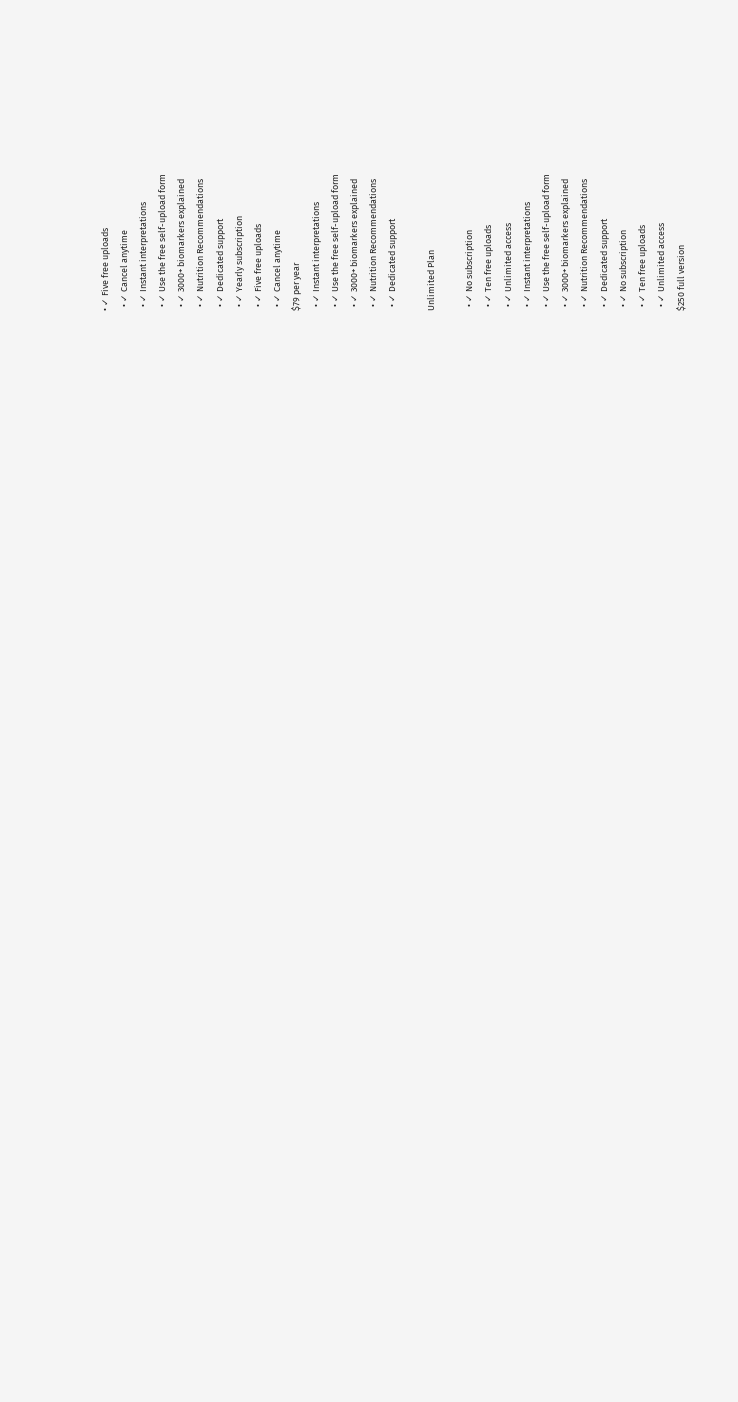• ✓ Five free uploads
  • ✓ Cancel anytime
  • ✓ Instant interpretations
  • ✓ Use the free self-upload form
  • ✓ 3000+ biomarkers explained
  • ✓ Nutrition Recommendations
  • ✓ Dedicated support
  • ✓ Yearly subscription
  • ✓ Five free uploads
  • ✓ Cancel anytime
$79 per year
  • ✓ Instant interpretations
  • ✓ Use the free self-upload form
  • ✓ 3000+ biomarkers explained
  • ✓ Nutrition Recommendations
  • ✓ Dedicated support

Unlimited Plan

  • ✓ No subscription
  • ✓ Ten free uploads
  • ✓ Unlimited access
  • ✓ Instant interpretations
  • ✓ Use the free self-upload form
  • ✓ 3000+ biomarkers explained
  • ✓ Nutrition Recommendations
  • ✓ Dedicated support
  • ✓ No subscription
  • ✓ Ten free uploads
  • ✓ Unlimited access
$250 full version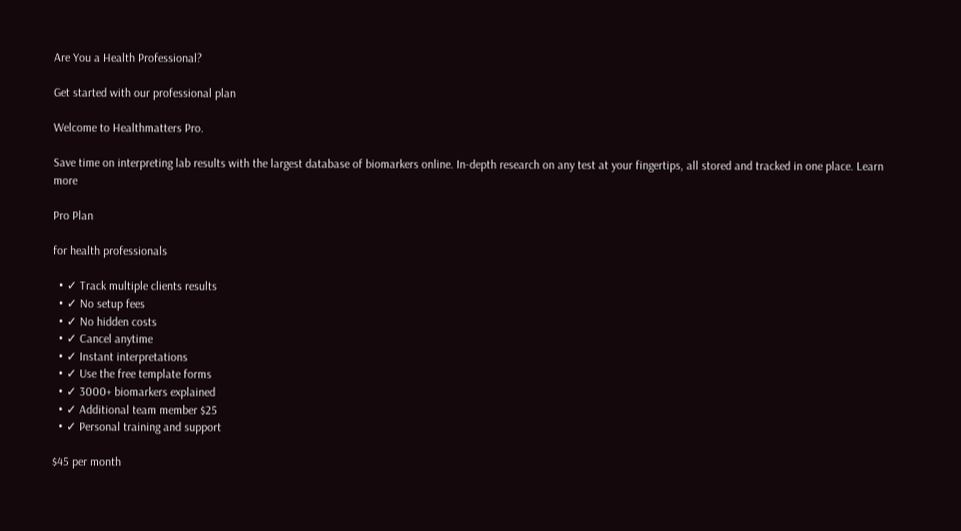Are You a Health Professional?

Get started with our professional plan

Welcome to Healthmatters Pro.

Save time on interpreting lab results with the largest database of biomarkers online. In-depth research on any test at your fingertips, all stored and tracked in one place. Learn more

Pro Plan

for health professionals

  • ✓ Track multiple clients results
  • ✓ No setup fees
  • ✓ No hidden costs
  • ✓ Cancel anytime
  • ✓ Instant interpretations
  • ✓ Use the free template forms
  • ✓ 3000+ biomarkers explained
  • ✓ Additional team member $25
  • ✓ Personal training and support

$45 per month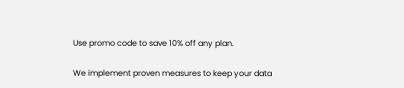Use promo code to save 10% off any plan.

We implement proven measures to keep your data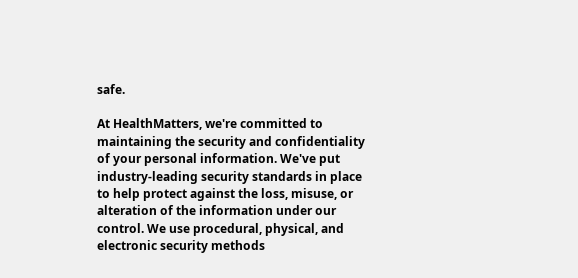safe.

At HealthMatters, we're committed to maintaining the security and confidentiality of your personal information. We've put industry-leading security standards in place to help protect against the loss, misuse, or alteration of the information under our control. We use procedural, physical, and electronic security methods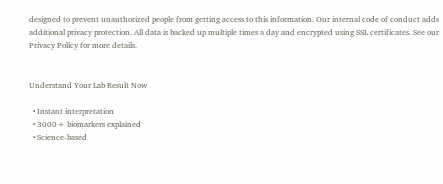designed to prevent unauthorized people from getting access to this information. Our internal code of conduct adds additional privacy protection. All data is backed up multiple times a day and encrypted using SSL certificates. See our Privacy Policy for more details.


Understand Your Lab Result Now

  • Instant interpretation
  • 3000+ biomarkers explained
  • Science-based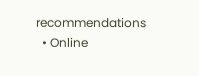recommendations
  • Online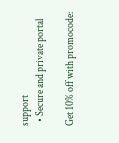support
  • Secure and private portal

Get 10% off with promocode: